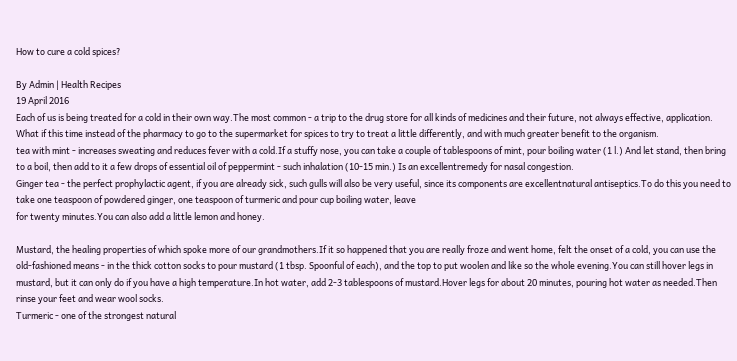How to cure a cold spices?

By Admin | Health Recipes
19 April 2016
Each of us is being treated for a cold in their own way.The most common - a trip to the drug store for all kinds of medicines and their future, not always effective, application.
What if this time instead of the pharmacy to go to the supermarket for spices to try to treat a little differently, and with much greater benefit to the organism.
tea with mint - increases sweating and reduces fever with a cold.If a stuffy nose, you can take a couple of tablespoons of mint, pour boiling water (1 l.) And let stand, then bring to a boil, then add to it a few drops of essential oil of peppermint - such inhalation (10-15 min.) Is an excellentremedy for nasal congestion.
Ginger tea - the perfect prophylactic agent, if you are already sick, such gulls will also be very useful, since its components are excellentnatural antiseptics.To do this you need to take one teaspoon of powdered ginger, one teaspoon of turmeric and pour cup boiling water, leave
for twenty minutes.You can also add a little lemon and honey.

Mustard, the healing properties of which spoke more of our grandmothers.If it so happened that you are really froze and went home, felt the onset of a cold, you can use the old-fashioned means - in the thick cotton socks to pour mustard (1 tbsp. Spoonful of each), and the top to put woolen and like so the whole evening.You can still hover legs in mustard, but it can only do if you have a high temperature.In hot water, add 2-3 tablespoons of mustard.Hover legs for about 20 minutes, pouring hot water as needed.Then rinse your feet and wear wool socks.
Turmeric - one of the strongest natural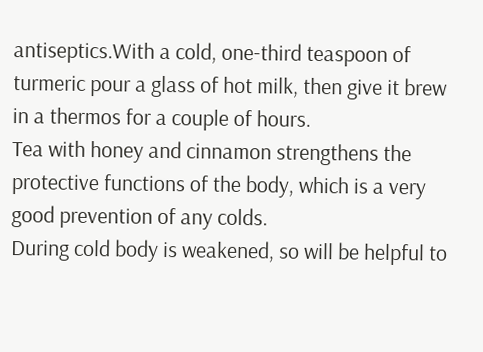antiseptics.With a cold, one-third teaspoon of turmeric pour a glass of hot milk, then give it brew in a thermos for a couple of hours.
Tea with honey and cinnamon strengthens the protective functions of the body, which is a very good prevention of any colds.
During cold body is weakened, so will be helpful to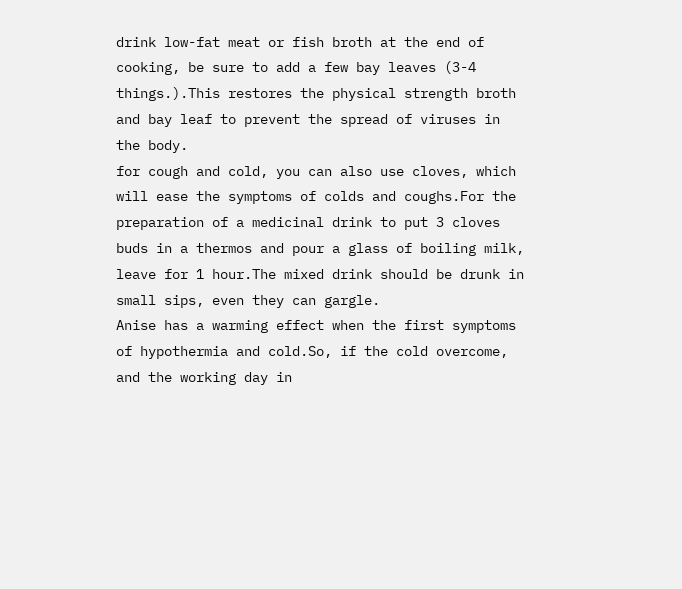drink low-fat meat or fish broth at the end of cooking, be sure to add a few bay leaves (3-4 things.).This restores the physical strength broth and bay leaf to prevent the spread of viruses in the body.
for cough and cold, you can also use cloves, which will ease the symptoms of colds and coughs.For the preparation of a medicinal drink to put 3 cloves buds in a thermos and pour a glass of boiling milk, leave for 1 hour.The mixed drink should be drunk in small sips, even they can gargle.
Anise has a warming effect when the first symptoms of hypothermia and cold.So, if the cold overcome, and the working day in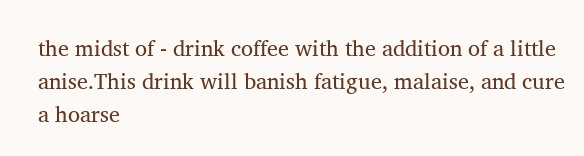the midst of - drink coffee with the addition of a little anise.This drink will banish fatigue, malaise, and cure a hoarse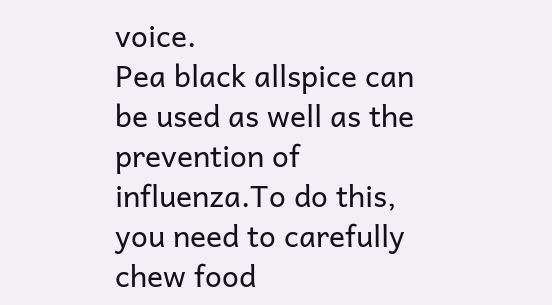voice.
Pea black allspice can be used as well as the prevention of influenza.To do this, you need to carefully chew food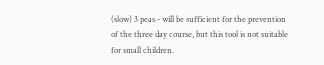(slow) 3 peas - will be sufficient for the prevention of the three day course, but this tool is not suitable for small children.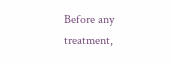Before any treatment,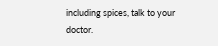including spices, talk to your doctor.